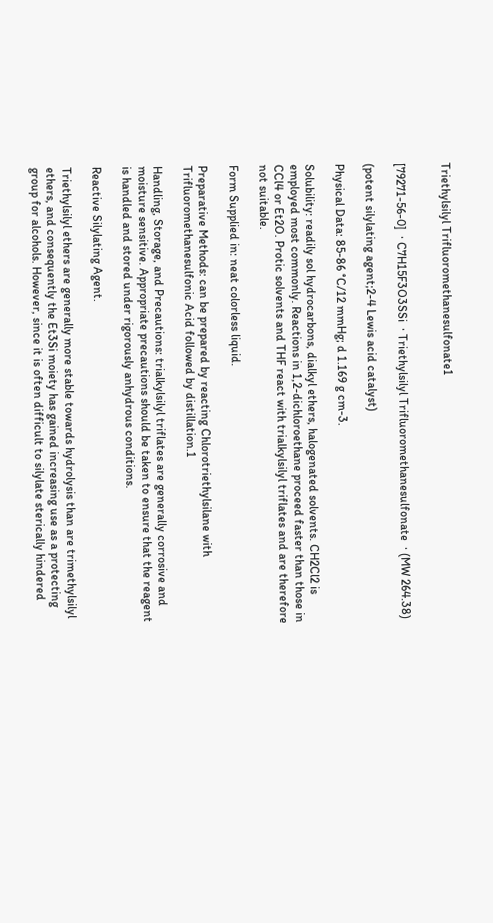Triethylsilyl Trifluoromethanesulfonate1


[79271-56-0]  · C7H15F3O3SSi  · Triethylsilyl Trifluoromethanesulfonate  · (MW 264.38)

(potent silylating agent;2-4 Lewis acid catalyst)

Physical Data: 85-86 °C/12 mmHg; d 1.169 g cm-3.

Solubility: readily sol hydrocarbons, dialkyl ethers, halogenated solvents. CH2Cl2 is employed most commonly. Reactions in 1,2-dichloroethane proceed faster than those in CCl4 or Et2O. Protic solvents and THF react with trialkylsilyl triflates and are therefore not suitable.

Form Supplied in: neat colorless liquid.

Preparative Methods: can be prepared by reacting Chlorotriethylsilane with Trifluoromethanesulfonic Acid followed by distillation.1

Handling, Storage, and Precautions: trialkylsilyl triflates are generally corrosive and moisture sensitive. Appropriate precautions should be taken to ensure that the reagent is handled and stored under rigorously anhydrous conditions.

Reactive Silylating Agent.

Triethylsilyl ethers are generally more stable towards hydrolysis than are trimethylsilyl ethers, and consequently the Et3Si moiety has gained increasing use as a protecting group for alcohols. However, since it is often difficult to silylate sterically hindered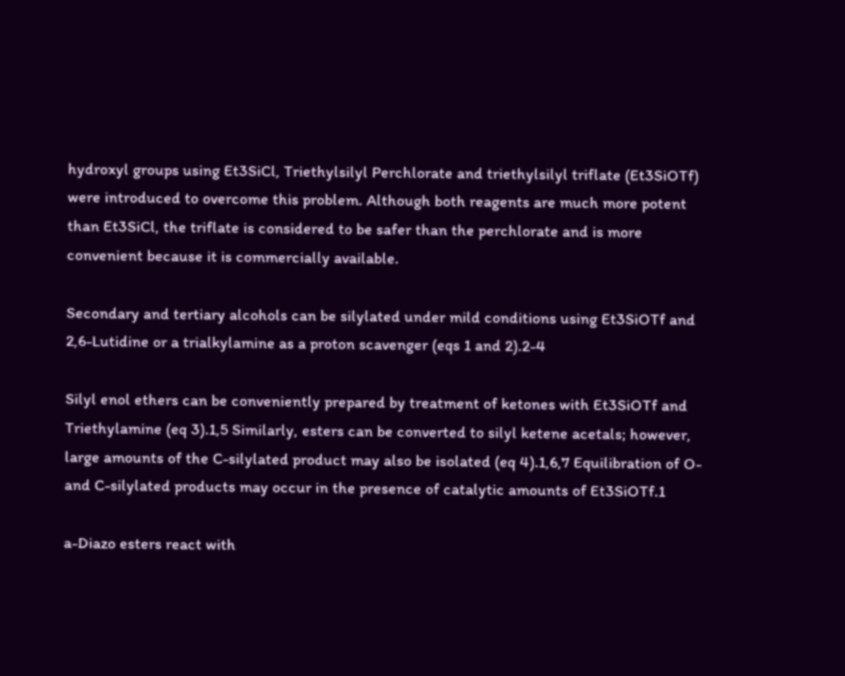hydroxyl groups using Et3SiCl, Triethylsilyl Perchlorate and triethylsilyl triflate (Et3SiOTf) were introduced to overcome this problem. Although both reagents are much more potent than Et3SiCl, the triflate is considered to be safer than the perchlorate and is more convenient because it is commercially available.

Secondary and tertiary alcohols can be silylated under mild conditions using Et3SiOTf and 2,6-Lutidine or a trialkylamine as a proton scavenger (eqs 1 and 2).2-4

Silyl enol ethers can be conveniently prepared by treatment of ketones with Et3SiOTf and Triethylamine (eq 3).1,5 Similarly, esters can be converted to silyl ketene acetals; however, large amounts of the C-silylated product may also be isolated (eq 4).1,6,7 Equilibration of O- and C-silylated products may occur in the presence of catalytic amounts of Et3SiOTf.1

a-Diazo esters react with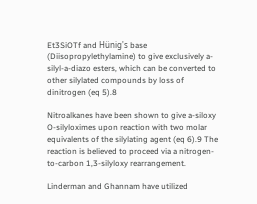Et3SiOTf and Hünig's base (Diisopropylethylamine) to give exclusively a-silyl-a-diazo esters, which can be converted to other silylated compounds by loss of dinitrogen (eq 5).8

Nitroalkanes have been shown to give a-siloxy O-silyloximes upon reaction with two molar equivalents of the silylating agent (eq 6).9 The reaction is believed to proceed via a nitrogen-to-carbon 1,3-silyloxy rearrangement.

Linderman and Ghannam have utilized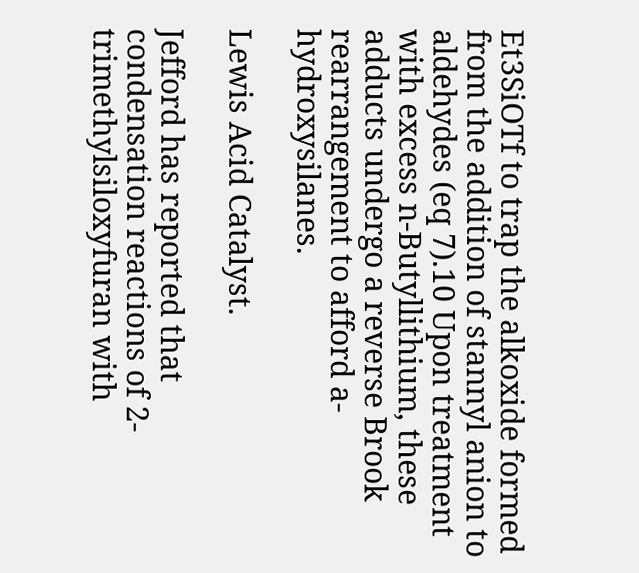Et3SiOTf to trap the alkoxide formed from the addition of stannyl anion to aldehydes (eq 7).10 Upon treatment with excess n-Butyllithium, these adducts undergo a reverse Brook rearrangement to afford a-hydroxysilanes.

Lewis Acid Catalyst.

Jefford has reported that condensation reactions of 2-trimethylsiloxyfuran with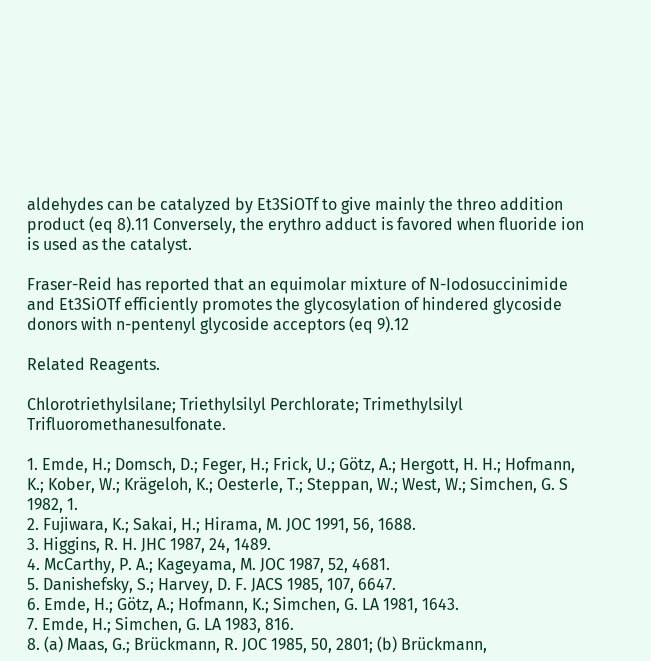aldehydes can be catalyzed by Et3SiOTf to give mainly the threo addition product (eq 8).11 Conversely, the erythro adduct is favored when fluoride ion is used as the catalyst.

Fraser-Reid has reported that an equimolar mixture of N-Iodosuccinimide and Et3SiOTf efficiently promotes the glycosylation of hindered glycoside donors with n-pentenyl glycoside acceptors (eq 9).12

Related Reagents.

Chlorotriethylsilane; Triethylsilyl Perchlorate; Trimethylsilyl Trifluoromethanesulfonate.

1. Emde, H.; Domsch, D.; Feger, H.; Frick, U.; Götz, A.; Hergott, H. H.; Hofmann, K.; Kober, W.; Krägeloh, K.; Oesterle, T.; Steppan, W.; West, W.; Simchen, G. S 1982, 1.
2. Fujiwara, K.; Sakai, H.; Hirama, M. JOC 1991, 56, 1688.
3. Higgins, R. H. JHC 1987, 24, 1489.
4. McCarthy, P. A.; Kageyama, M. JOC 1987, 52, 4681.
5. Danishefsky, S.; Harvey, D. F. JACS 1985, 107, 6647.
6. Emde, H.; Götz, A.; Hofmann, K.; Simchen, G. LA 1981, 1643.
7. Emde, H.; Simchen, G. LA 1983, 816.
8. (a) Maas, G.; Brückmann, R. JOC 1985, 50, 2801; (b) Brückmann,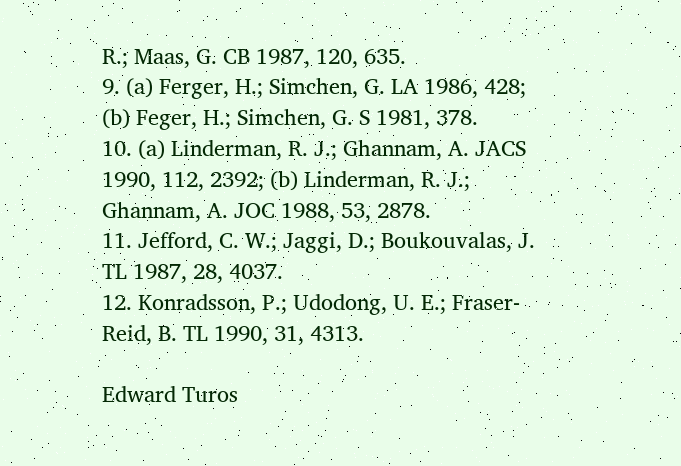R.; Maas, G. CB 1987, 120, 635.
9. (a) Ferger, H.; Simchen, G. LA 1986, 428; (b) Feger, H.; Simchen, G. S 1981, 378.
10. (a) Linderman, R. J.; Ghannam, A. JACS 1990, 112, 2392; (b) Linderman, R. J.; Ghannam, A. JOC 1988, 53, 2878.
11. Jefford, C. W.; Jaggi, D.; Boukouvalas, J. TL 1987, 28, 4037.
12. Konradsson, P.; Udodong, U. E.; Fraser-Reid, B. TL 1990, 31, 4313.

Edward Turos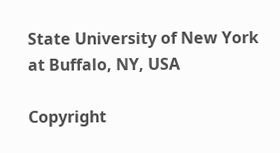State University of New York at Buffalo, NY, USA

Copyright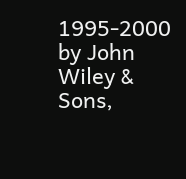1995-2000 by John Wiley & Sons,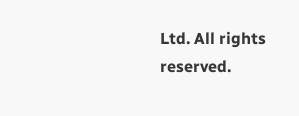Ltd. All rights reserved.